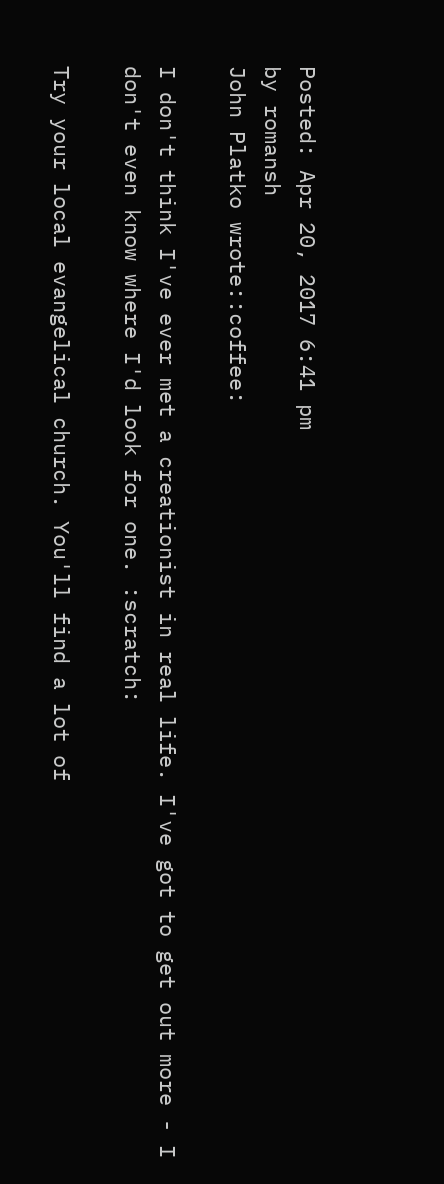Posted: Apr 20, 2017 6:41 pm
by romansh
John Platko wrote::coffee:

I don't think I've ever met a creationist in real life. I've got to get out more - I don't even know where I'd look for one. :scratch:

Try your local evangelical church. You'll find a lot of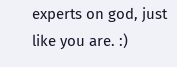experts on god, just like you are. :)